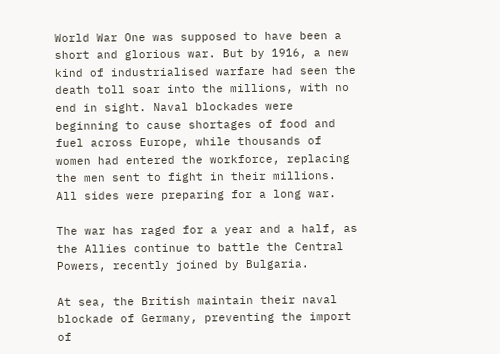World War One was supposed to have been a short and glorious war. But by 1916, a new kind of industrialised warfare had seen the death toll soar into the millions, with no end in sight. Naval blockades were beginning to cause shortages of food and fuel across Europe, while thousands of women had entered the workforce, replacing the men sent to fight in their millions. All sides were preparing for a long war.

The war has raged for a year and a half, as the Allies continue to battle the Central Powers, recently joined by Bulgaria.

At sea, the British maintain their naval blockade of Germany, preventing the import of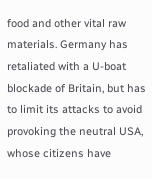food and other vital raw materials. Germany has retaliated with a U-boat blockade of Britain, but has to limit its attacks to avoid provoking the neutral USA, whose citizens have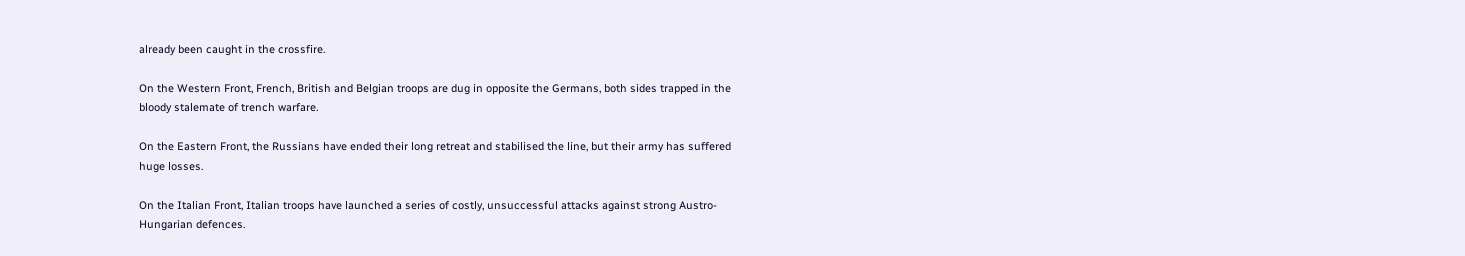already been caught in the crossfire.

On the Western Front, French, British and Belgian troops are dug in opposite the Germans, both sides trapped in the bloody stalemate of trench warfare.

On the Eastern Front, the Russians have ended their long retreat and stabilised the line, but their army has suffered huge losses.

On the Italian Front, Italian troops have launched a series of costly, unsuccessful attacks against strong Austro-Hungarian defences.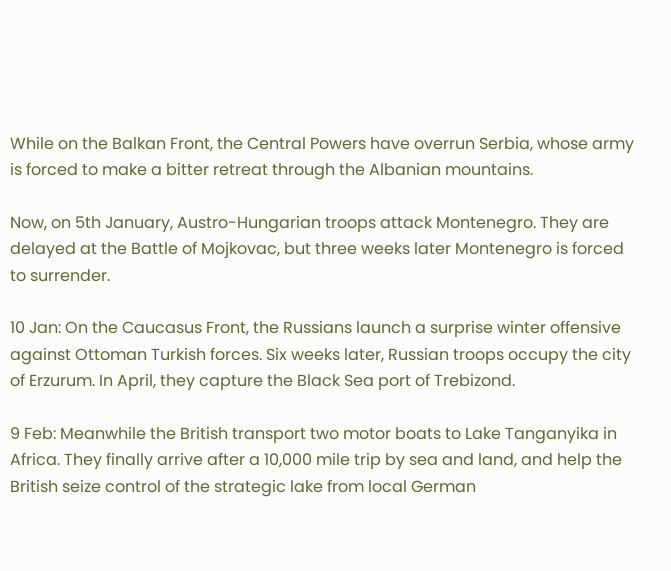While on the Balkan Front, the Central Powers have overrun Serbia, whose army is forced to make a bitter retreat through the Albanian mountains.

Now, on 5th January, Austro-Hungarian troops attack Montenegro. They are delayed at the Battle of Mojkovac, but three weeks later Montenegro is forced to surrender.

10 Jan: On the Caucasus Front, the Russians launch a surprise winter offensive against Ottoman Turkish forces. Six weeks later, Russian troops occupy the city of Erzurum. In April, they capture the Black Sea port of Trebizond.

9 Feb: Meanwhile the British transport two motor boats to Lake Tanganyika in Africa. They finally arrive after a 10,000 mile trip by sea and land, and help the British seize control of the strategic lake from local German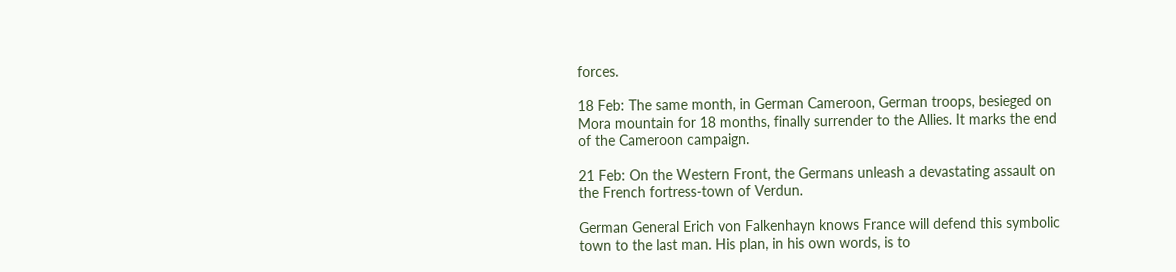forces.

18 Feb: The same month, in German Cameroon, German troops, besieged on Mora mountain for 18 months, finally surrender to the Allies. It marks the end of the Cameroon campaign.

21 Feb: On the Western Front, the Germans unleash a devastating assault on the French fortress-town of Verdun.

German General Erich von Falkenhayn knows France will defend this symbolic town to the last man. His plan, in his own words, is to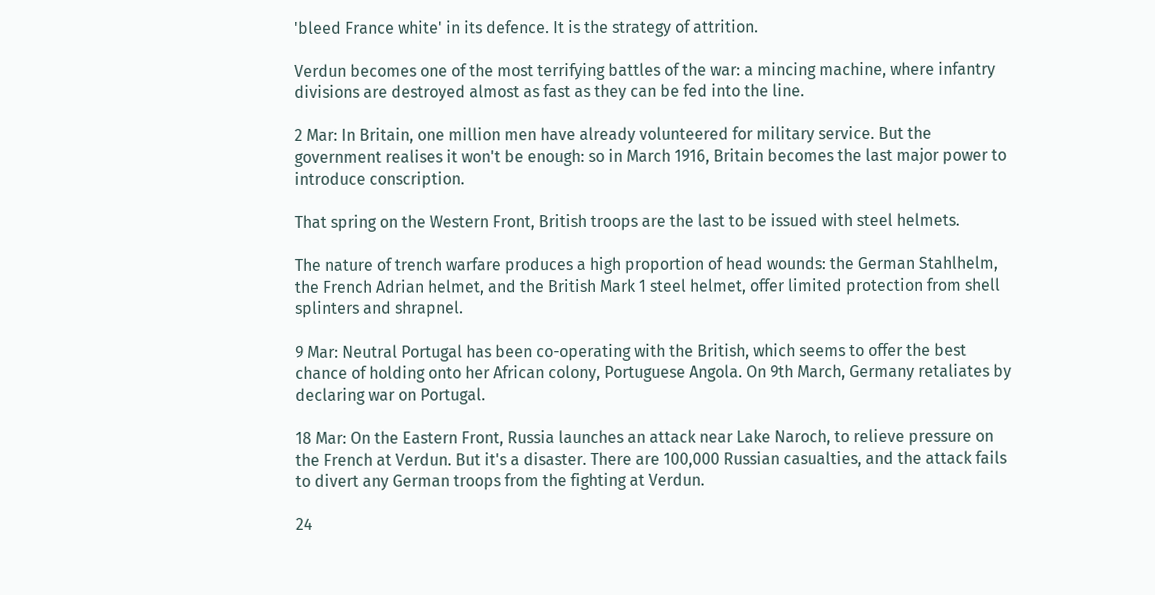'bleed France white' in its defence. It is the strategy of attrition.

Verdun becomes one of the most terrifying battles of the war: a mincing machine, where infantry divisions are destroyed almost as fast as they can be fed into the line.

2 Mar: In Britain, one million men have already volunteered for military service. But the government realises it won't be enough: so in March 1916, Britain becomes the last major power to introduce conscription.

That spring on the Western Front, British troops are the last to be issued with steel helmets.

The nature of trench warfare produces a high proportion of head wounds: the German Stahlhelm, the French Adrian helmet, and the British Mark 1 steel helmet, offer limited protection from shell splinters and shrapnel.

9 Mar: Neutral Portugal has been co-operating with the British, which seems to offer the best chance of holding onto her African colony, Portuguese Angola. On 9th March, Germany retaliates by declaring war on Portugal.

18 Mar: On the Eastern Front, Russia launches an attack near Lake Naroch, to relieve pressure on the French at Verdun. But it's a disaster. There are 100,000 Russian casualties, and the attack fails to divert any German troops from the fighting at Verdun.

24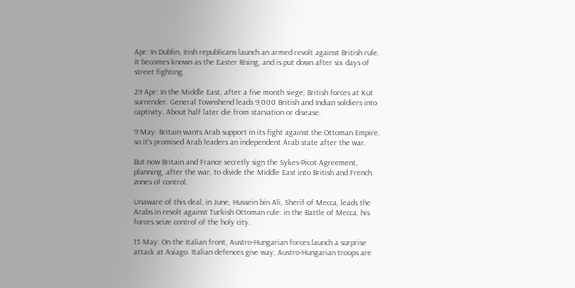Apr: In Dublin, Irish republicans launch an armed revolt against British rule. It becomes known as the Easter Rising, and is put down after six days of street fighting.

29 Apr: In the Middle East, after a five month siege, British forces at Kut surrender. General Townshend leads 9,000 British and Indian soldiers into captivity. About half later die from starvation or disease.

9 May: Britain wants Arab support in its fight against the Ottoman Empire, so it's promised Arab leaders an independent Arab state after the war.

But now Britain and France secretly sign the Sykes-Picot Agreement, planning, after the war, to divide the Middle East into British and French zones of control.

Unaware of this deal, in June, Hussein bin Ali, Sherif of Mecca, leads the Arabs in revolt against Turkish Ottoman rule: in the Battle of Mecca, his forces seize control of the holy city.

15 May: On the Italian front, Austro-Hungarian forces launch a surprise attack at Asiago. Italian defences give way; Austro-Hungarian troops are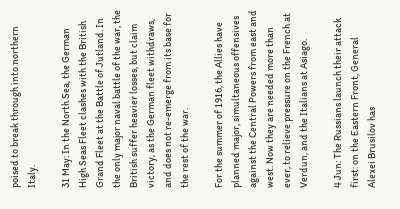poised to break through into northern Italy.

31 May: In the North Sea, the German High Seas Fleet clashes with the British Grand Fleet at the Battle of Jutland. In the only major naval battle of the war, the British suffer heavier losses, but claim victory, as the German fleet withdraws, and does not re-emerge from its base for the rest of the war.

For the summer of 1916, the Allies have planned major, simultaneous offensives against the Central Powers from east and west. Now they are needed more than ever, to relieve pressure on the French at Verdun, and the Italians at Asiago.

4 Jun: The Russians launch their attack first: on the Eastern Front, General Alexei Brusilov has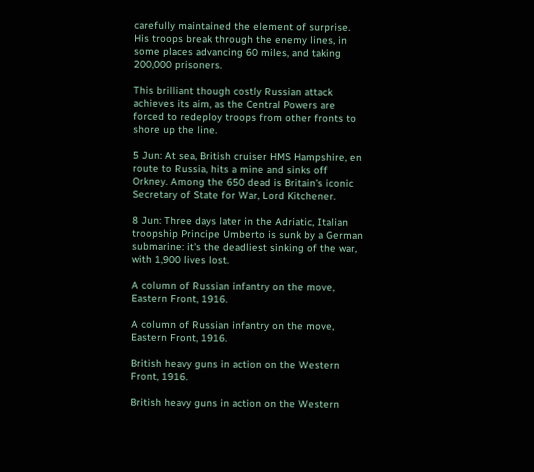carefully maintained the element of surprise. His troops break through the enemy lines, in some places advancing 60 miles, and taking 200,000 prisoners.

This brilliant though costly Russian attack achieves its aim, as the Central Powers are forced to redeploy troops from other fronts to shore up the line.

5 Jun: At sea, British cruiser HMS Hampshire, en route to Russia, hits a mine and sinks off Orkney. Among the 650 dead is Britain's iconic Secretary of State for War, Lord Kitchener.

8 Jun: Three days later in the Adriatic, Italian troopship Principe Umberto is sunk by a German submarine: it's the deadliest sinking of the war, with 1,900 lives lost.

A column of Russian infantry on the move, Eastern Front, 1916.

A column of Russian infantry on the move, Eastern Front, 1916.

British heavy guns in action on the Western Front, 1916.

British heavy guns in action on the Western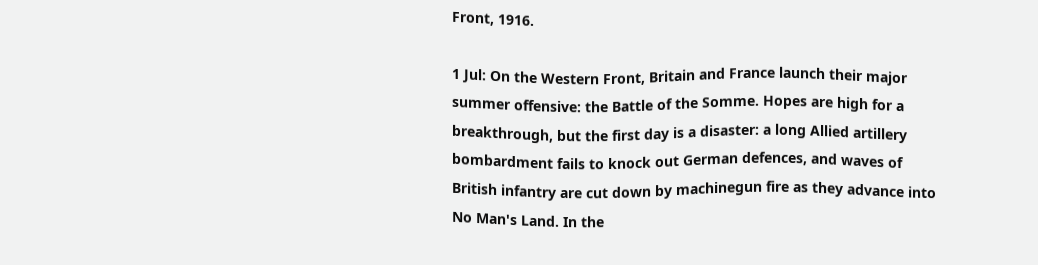Front, 1916.

1 Jul: On the Western Front, Britain and France launch their major summer offensive: the Battle of the Somme. Hopes are high for a breakthrough, but the first day is a disaster: a long Allied artillery bombardment fails to knock out German defences, and waves of British infantry are cut down by machinegun fire as they advance into No Man's Land. In the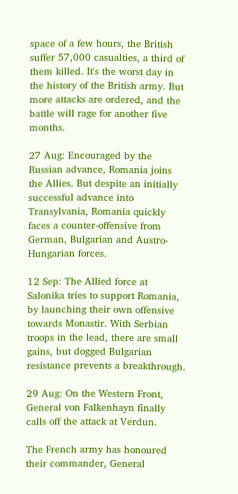space of a few hours, the British suffer 57,000 casualties, a third of them killed. It's the worst day in the history of the British army. But more attacks are ordered, and the battle will rage for another five months.

27 Aug: Encouraged by the Russian advance, Romania joins the Allies. But despite an initially successful advance into Transylvania, Romania quickly faces a counter-offensive from German, Bulgarian and Austro-Hungarian forces.

12 Sep: The Allied force at Salonika tries to support Romania, by launching their own offensive towards Monastir. With Serbian troops in the lead, there are small gains, but dogged Bulgarian resistance prevents a breakthrough.

29 Aug: On the Western Front, General von Falkenhayn finally calls off the attack at Verdun.

The French army has honoured their commander, General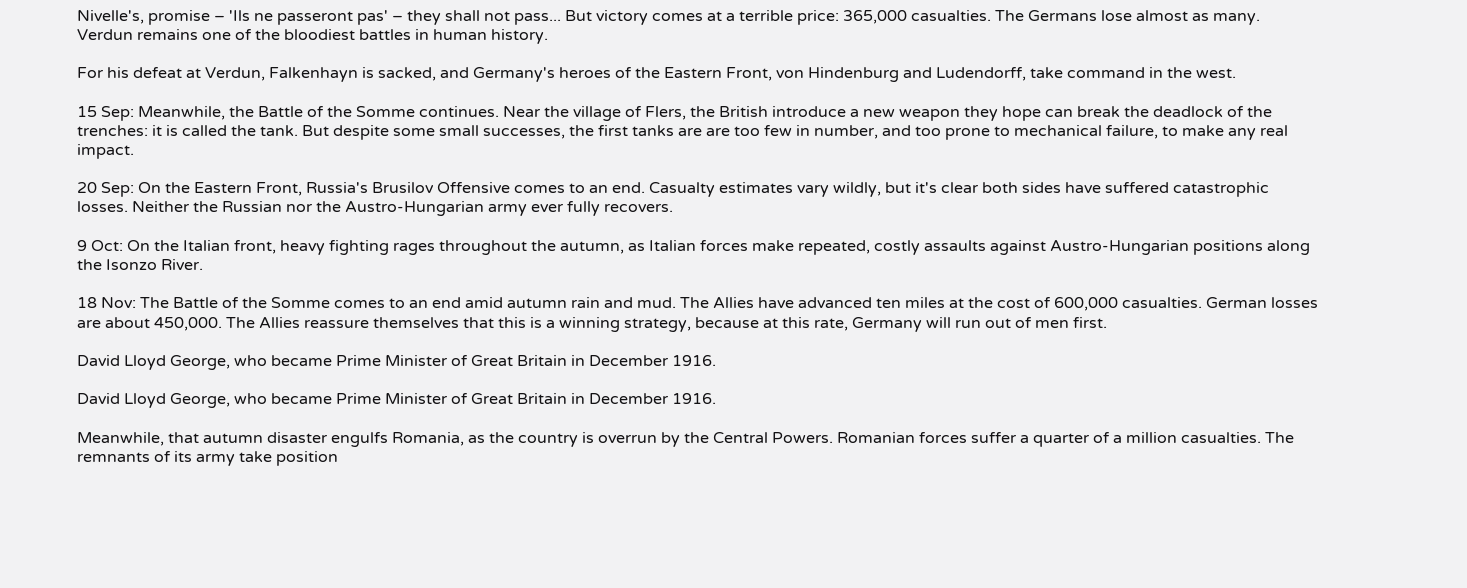Nivelle's, promise – 'Ils ne passeront pas' – they shall not pass... But victory comes at a terrible price: 365,000 casualties. The Germans lose almost as many. Verdun remains one of the bloodiest battles in human history.

For his defeat at Verdun, Falkenhayn is sacked, and Germany's heroes of the Eastern Front, von Hindenburg and Ludendorff, take command in the west.

15 Sep: Meanwhile, the Battle of the Somme continues. Near the village of Flers, the British introduce a new weapon they hope can break the deadlock of the trenches: it is called the tank. But despite some small successes, the first tanks are are too few in number, and too prone to mechanical failure, to make any real impact.

20 Sep: On the Eastern Front, Russia's Brusilov Offensive comes to an end. Casualty estimates vary wildly, but it's clear both sides have suffered catastrophic losses. Neither the Russian nor the Austro-Hungarian army ever fully recovers.

9 Oct: On the Italian front, heavy fighting rages throughout the autumn, as Italian forces make repeated, costly assaults against Austro-Hungarian positions along the Isonzo River.

18 Nov: The Battle of the Somme comes to an end amid autumn rain and mud. The Allies have advanced ten miles at the cost of 600,000 casualties. German losses are about 450,000. The Allies reassure themselves that this is a winning strategy, because at this rate, Germany will run out of men first.

David Lloyd George, who became Prime Minister of Great Britain in December 1916.

David Lloyd George, who became Prime Minister of Great Britain in December 1916.

Meanwhile, that autumn disaster engulfs Romania, as the country is overrun by the Central Powers. Romanian forces suffer a quarter of a million casualties. The remnants of its army take position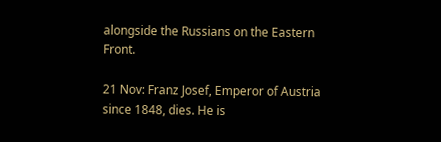alongside the Russians on the Eastern Front.

21 Nov: Franz Josef, Emperor of Austria since 1848, dies. He is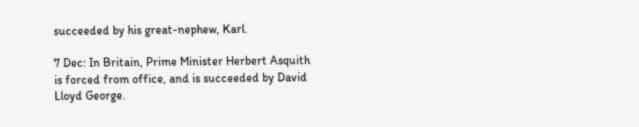succeeded by his great-nephew, Karl.

7 Dec: In Britain, Prime Minister Herbert Asquith is forced from office, and is succeeded by David Lloyd George.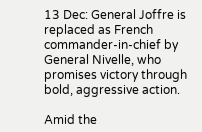13 Dec: General Joffre is replaced as French commander-in-chief by General Nivelle, who promises victory through bold, aggressive action.

Amid the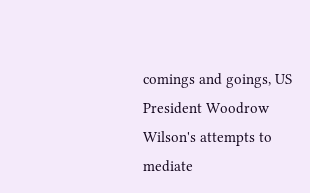comings and goings, US President Woodrow Wilson's attempts to mediate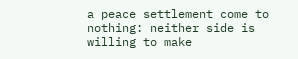a peace settlement come to nothing: neither side is willing to make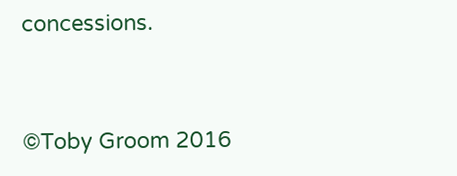concessions.


©Toby Groom 2016